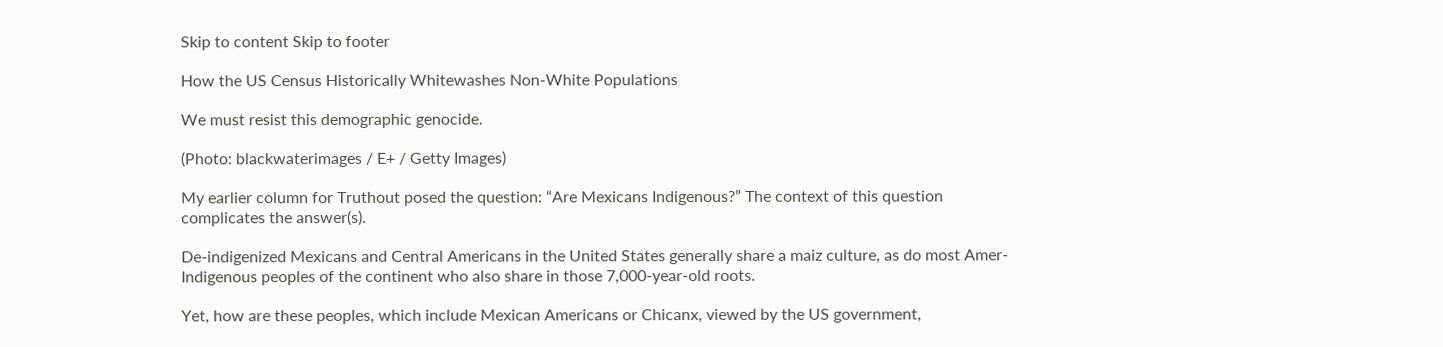Skip to content Skip to footer

How the US Census Historically Whitewashes Non-White Populations

We must resist this demographic genocide.

(Photo: blackwaterimages / E+ / Getty Images)

My earlier column for Truthout posed the question: “Are Mexicans Indigenous?” The context of this question complicates the answer(s).

De-indigenized Mexicans and Central Americans in the United States generally share a maiz culture, as do most Amer-Indigenous peoples of the continent who also share in those 7,000-year-old roots.

Yet, how are these peoples, which include Mexican Americans or Chicanx, viewed by the US government,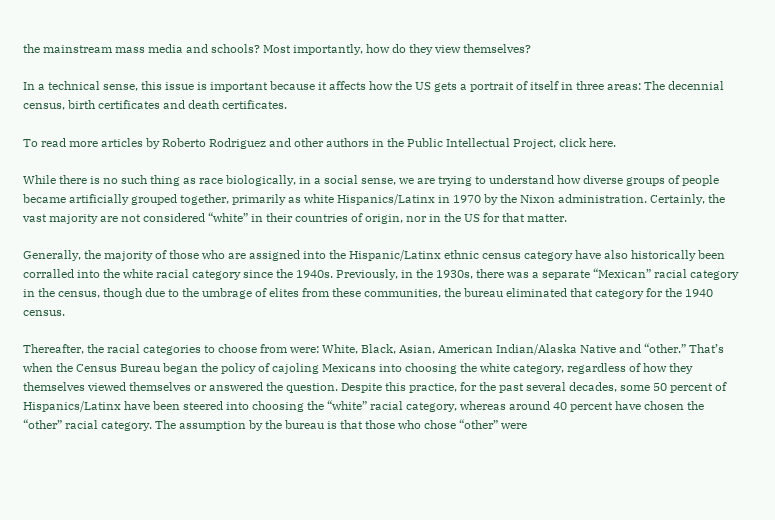the mainstream mass media and schools? Most importantly, how do they view themselves?

In a technical sense, this issue is important because it affects how the US gets a portrait of itself in three areas: The decennial census, birth certificates and death certificates.

To read more articles by Roberto Rodriguez and other authors in the Public Intellectual Project, click here.

While there is no such thing as race biologically, in a social sense, we are trying to understand how diverse groups of people became artificially grouped together, primarily as white Hispanics/Latinx in 1970 by the Nixon administration. Certainly, the vast majority are not considered “white” in their countries of origin, nor in the US for that matter.

Generally, the majority of those who are assigned into the Hispanic/Latinx ethnic census category have also historically been corralled into the white racial category since the 1940s. Previously, in the 1930s, there was a separate “Mexican” racial category in the census, though due to the umbrage of elites from these communities, the bureau eliminated that category for the 1940 census.

Thereafter, the racial categories to choose from were: White, Black, Asian, American Indian/Alaska Native and “other.” That’s when the Census Bureau began the policy of cajoling Mexicans into choosing the white category, regardless of how they themselves viewed themselves or answered the question. Despite this practice, for the past several decades, some 50 percent of Hispanics/Latinx have been steered into choosing the “white” racial category, whereas around 40 percent have chosen the “other” racial category. The assumption by the bureau is that those who chose “other” were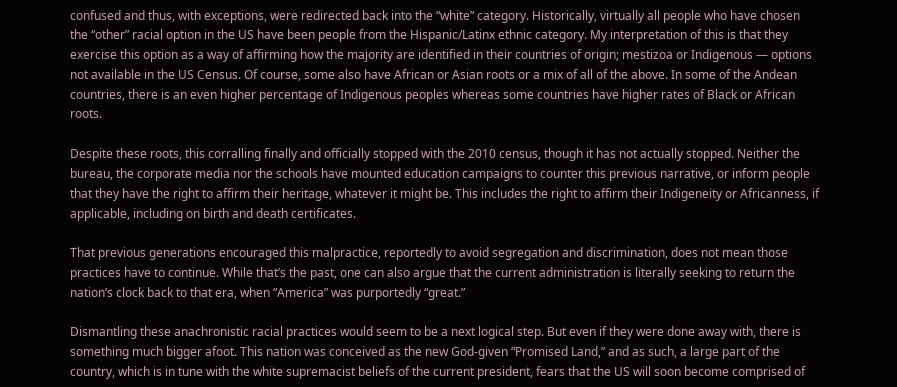confused and thus, with exceptions, were redirected back into the “white” category. Historically, virtually all people who have chosen the “other” racial option in the US have been people from the Hispanic/Latinx ethnic category. My interpretation of this is that they exercise this option as a way of affirming how the majority are identified in their countries of origin; mestizoa or Indigenous — options not available in the US Census. Of course, some also have African or Asian roots or a mix of all of the above. In some of the Andean countries, there is an even higher percentage of Indigenous peoples whereas some countries have higher rates of Black or African roots.

Despite these roots, this corralling finally and officially stopped with the 2010 census, though it has not actually stopped. Neither the bureau, the corporate media nor the schools have mounted education campaigns to counter this previous narrative, or inform people that they have the right to affirm their heritage, whatever it might be. This includes the right to affirm their Indigeneity or Africanness, if applicable, including on birth and death certificates.

That previous generations encouraged this malpractice, reportedly to avoid segregation and discrimination, does not mean those practices have to continue. While that’s the past, one can also argue that the current administration is literally seeking to return the nation’s clock back to that era, when “America” was purportedly “great.”

Dismantling these anachronistic racial practices would seem to be a next logical step. But even if they were done away with, there is something much bigger afoot. This nation was conceived as the new God-given “Promised Land,” and as such, a large part of the country, which is in tune with the white supremacist beliefs of the current president, fears that the US will soon become comprised of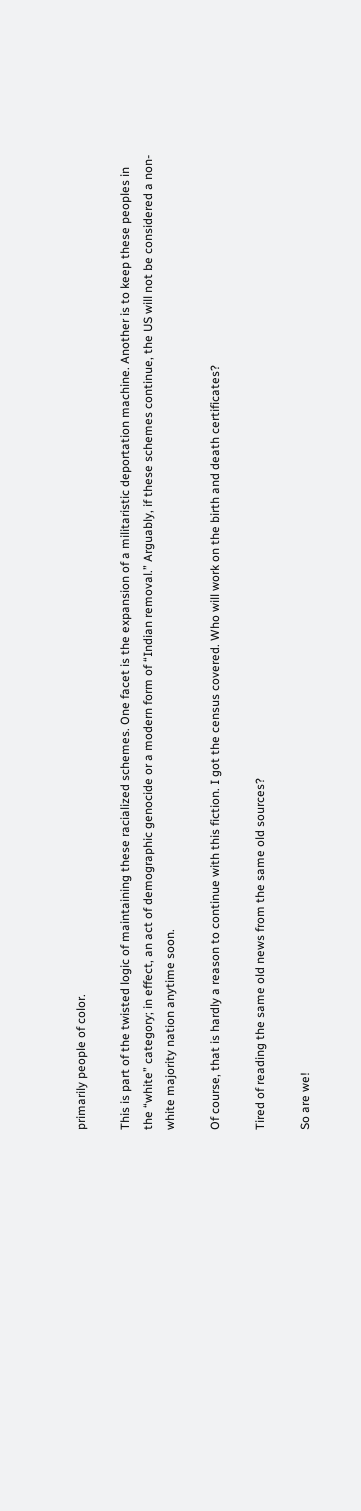primarily people of color.

This is part of the twisted logic of maintaining these racialized schemes. One facet is the expansion of a militaristic deportation machine. Another is to keep these peoples in the “white” category; in effect, an act of demographic genocide or a modern form of “Indian removal.” Arguably, if these schemes continue, the US will not be considered a non-white majority nation anytime soon.

Of course, that is hardly a reason to continue with this fiction. I got the census covered. Who will work on the birth and death certificates?

Tired of reading the same old news from the same old sources?

So are we!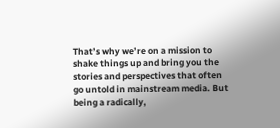That’s why we’re on a mission to shake things up and bring you the stories and perspectives that often go untold in mainstream media. But being a radically,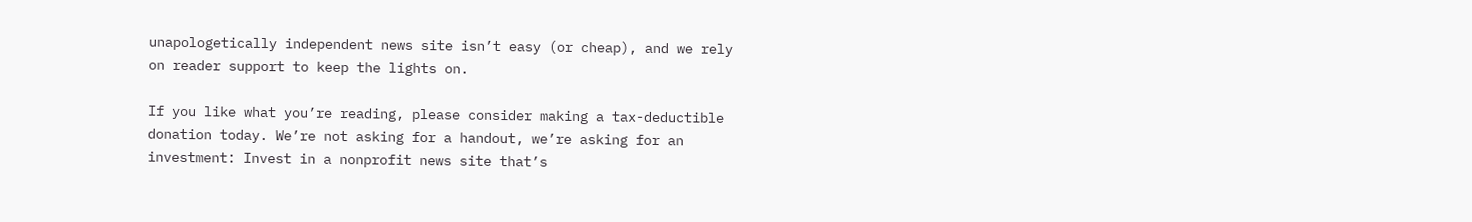unapologetically independent news site isn’t easy (or cheap), and we rely on reader support to keep the lights on.

If you like what you’re reading, please consider making a tax-deductible donation today. We’re not asking for a handout, we’re asking for an investment: Invest in a nonprofit news site that’s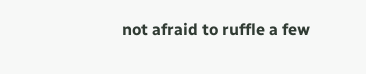not afraid to ruffle a few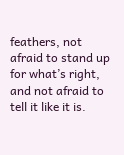feathers, not afraid to stand up for what’s right, and not afraid to tell it like it is.